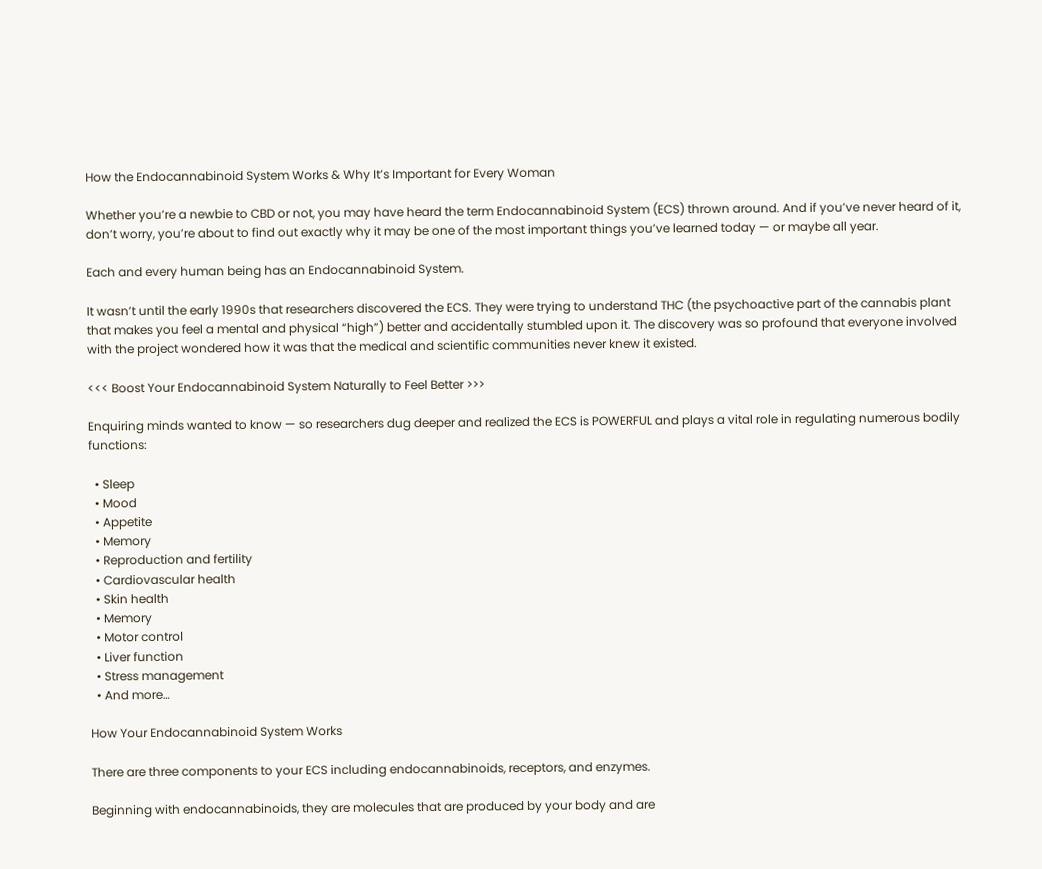How the Endocannabinoid System Works & Why It’s Important for Every Woman

Whether you’re a newbie to CBD or not, you may have heard the term Endocannabinoid System (ECS) thrown around. And if you’ve never heard of it, don’t worry, you’re about to find out exactly why it may be one of the most important things you’ve learned today — or maybe all year.

Each and every human being has an Endocannabinoid System.

It wasn’t until the early 1990s that researchers discovered the ECS. They were trying to understand THC (the psychoactive part of the cannabis plant that makes you feel a mental and physical “high”) better and accidentally stumbled upon it. The discovery was so profound that everyone involved with the project wondered how it was that the medical and scientific communities never knew it existed.

<<< Boost Your Endocannabinoid System Naturally to Feel Better >>>

Enquiring minds wanted to know — so researchers dug deeper and realized the ECS is POWERFUL and plays a vital role in regulating numerous bodily functions:

  • Sleep
  • Mood
  • Appetite
  • Memory
  • Reproduction and fertility
  • Cardiovascular health
  • Skin health
  • Memory
  • Motor control
  • Liver function
  • Stress management
  • And more…

How Your Endocannabinoid System Works

There are three components to your ECS including endocannabinoids, receptors, and enzymes.

Beginning with endocannabinoids, they are molecules that are produced by your body and are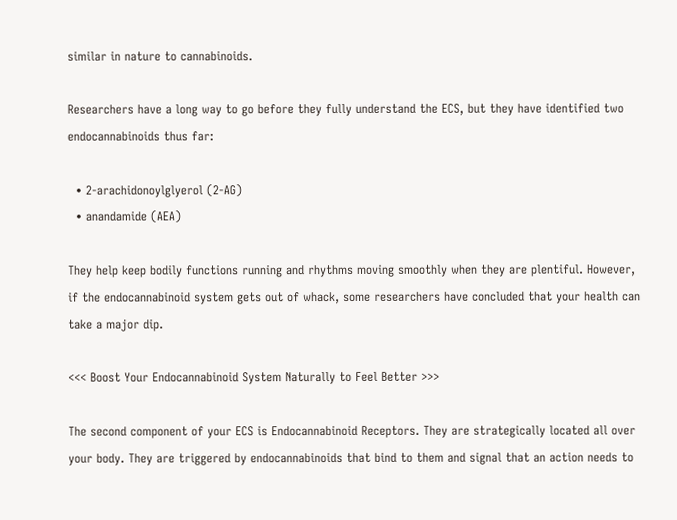similar in nature to cannabinoids.

Researchers have a long way to go before they fully understand the ECS, but they have identified two endocannabinoids thus far:

  • 2-arachidonoylglyerol (2-AG)
  • anandamide (AEA)

They help keep bodily functions running and rhythms moving smoothly when they are plentiful. However, if the endocannabinoid system gets out of whack, some researchers have concluded that your health can take a major dip.

<<< Boost Your Endocannabinoid System Naturally to Feel Better >>>

The second component of your ECS is Endocannabinoid Receptors. They are strategically located all over your body. They are triggered by endocannabinoids that bind to them and signal that an action needs to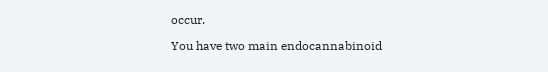occur.

You have two main endocannabinoid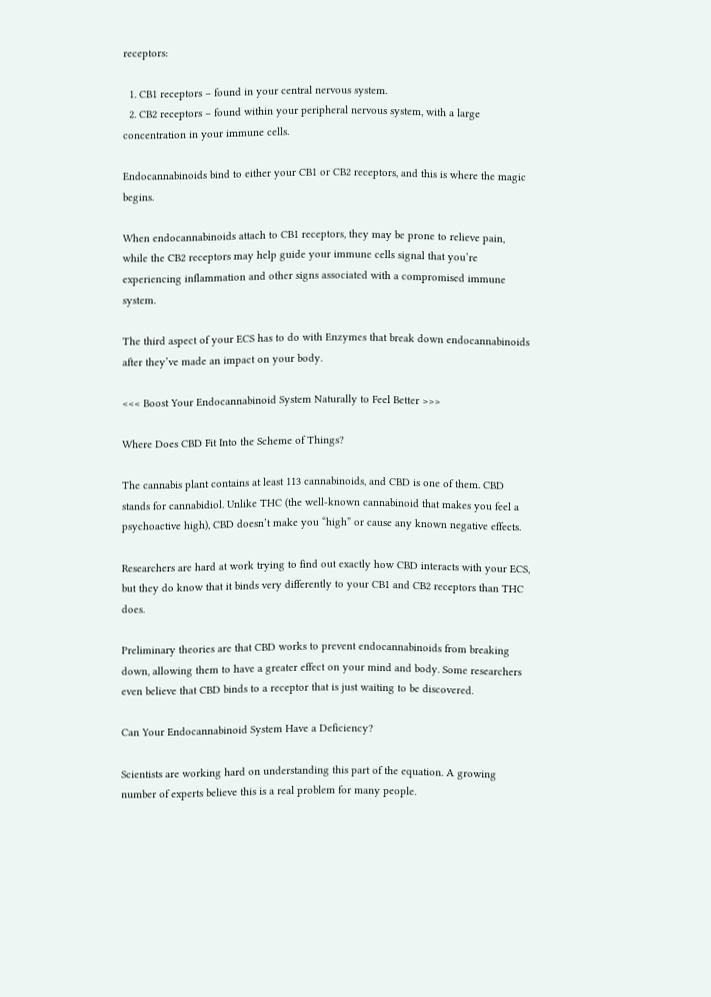receptors:

  1. CB1 receptors – found in your central nervous system.
  2. CB2 receptors – found within your peripheral nervous system, with a large concentration in your immune cells.

Endocannabinoids bind to either your CB1 or CB2 receptors, and this is where the magic begins.

When endocannabinoids attach to CB1 receptors, they may be prone to relieve pain, while the CB2 receptors may help guide your immune cells signal that you’re experiencing inflammation and other signs associated with a compromised immune system.

The third aspect of your ECS has to do with Enzymes that break down endocannabinoids after they’ve made an impact on your body.

<<< Boost Your Endocannabinoid System Naturally to Feel Better >>>

Where Does CBD Fit Into the Scheme of Things?

The cannabis plant contains at least 113 cannabinoids, and CBD is one of them. CBD stands for cannabidiol. Unlike THC (the well-known cannabinoid that makes you feel a psychoactive high), CBD doesn’t make you “high” or cause any known negative effects.

Researchers are hard at work trying to find out exactly how CBD interacts with your ECS, but they do know that it binds very differently to your CB1 and CB2 receptors than THC does.

Preliminary theories are that CBD works to prevent endocannabinoids from breaking down, allowing them to have a greater effect on your mind and body. Some researchers even believe that CBD binds to a receptor that is just waiting to be discovered.

Can Your Endocannabinoid System Have a Deficiency?

Scientists are working hard on understanding this part of the equation. A growing number of experts believe this is a real problem for many people.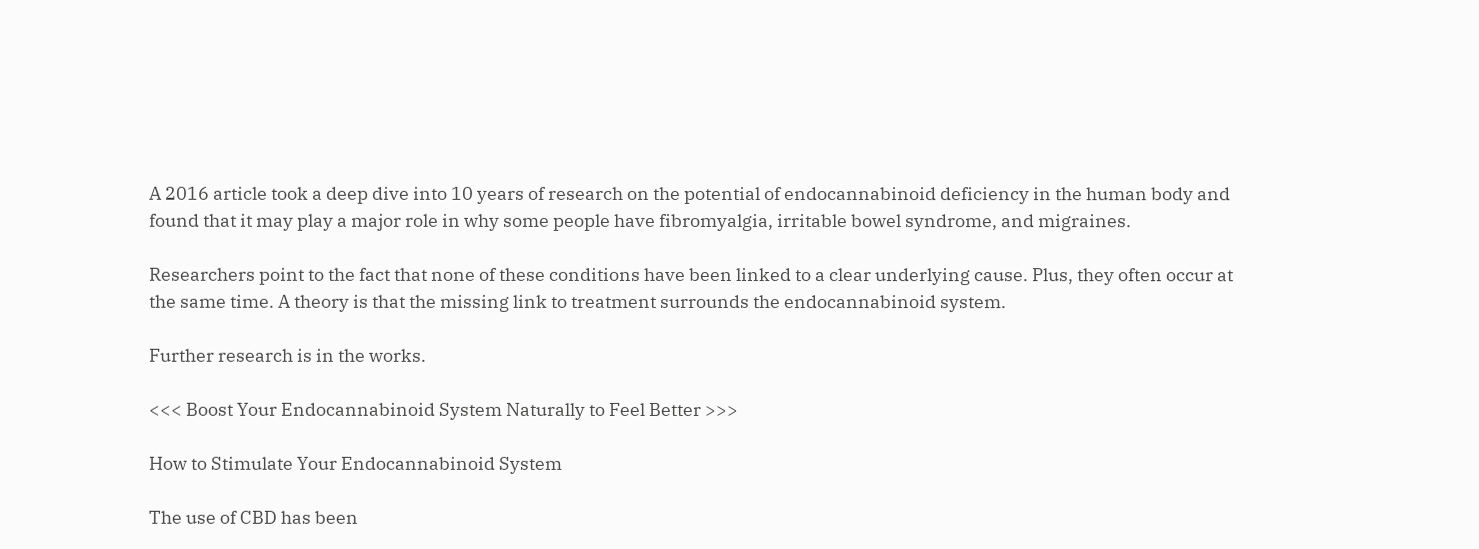A 2016 article took a deep dive into 10 years of research on the potential of endocannabinoid deficiency in the human body and found that it may play a major role in why some people have fibromyalgia, irritable bowel syndrome, and migraines.

Researchers point to the fact that none of these conditions have been linked to a clear underlying cause. Plus, they often occur at the same time. A theory is that the missing link to treatment surrounds the endocannabinoid system.

Further research is in the works.

<<< Boost Your Endocannabinoid System Naturally to Feel Better >>>

How to Stimulate Your Endocannabinoid System

The use of CBD has been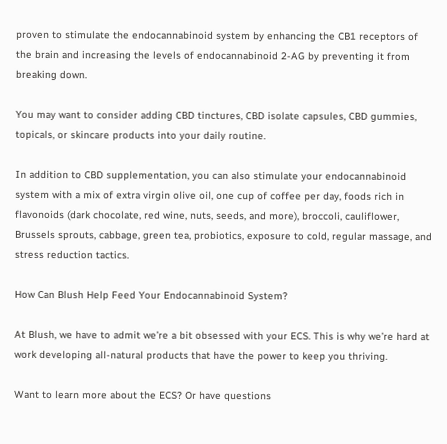proven to stimulate the endocannabinoid system by enhancing the CB1 receptors of the brain and increasing the levels of endocannabinoid 2-AG by preventing it from breaking down.

You may want to consider adding CBD tinctures, CBD isolate capsules, CBD gummies, topicals, or skincare products into your daily routine.

In addition to CBD supplementation, you can also stimulate your endocannabinoid system with a mix of extra virgin olive oil, one cup of coffee per day, foods rich in flavonoids (dark chocolate, red wine, nuts, seeds, and more), broccoli, cauliflower, Brussels sprouts, cabbage, green tea, probiotics, exposure to cold, regular massage, and stress reduction tactics.

How Can Blush Help Feed Your Endocannabinoid System?

At Blush, we have to admit we’re a bit obsessed with your ECS. This is why we’re hard at work developing all-natural products that have the power to keep you thriving.

Want to learn more about the ECS? Or have questions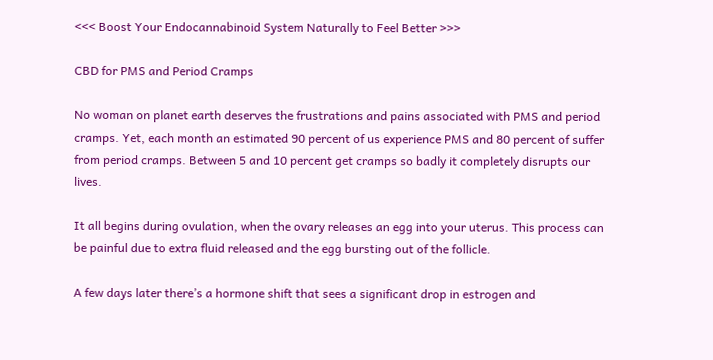<<< Boost Your Endocannabinoid System Naturally to Feel Better >>>

CBD for PMS and Period Cramps

No woman on planet earth deserves the frustrations and pains associated with PMS and period cramps. Yet, each month an estimated 90 percent of us experience PMS and 80 percent of suffer from period cramps. Between 5 and 10 percent get cramps so badly it completely disrupts our lives.

It all begins during ovulation, when the ovary releases an egg into your uterus. This process can be painful due to extra fluid released and the egg bursting out of the follicle.

A few days later there’s a hormone shift that sees a significant drop in estrogen and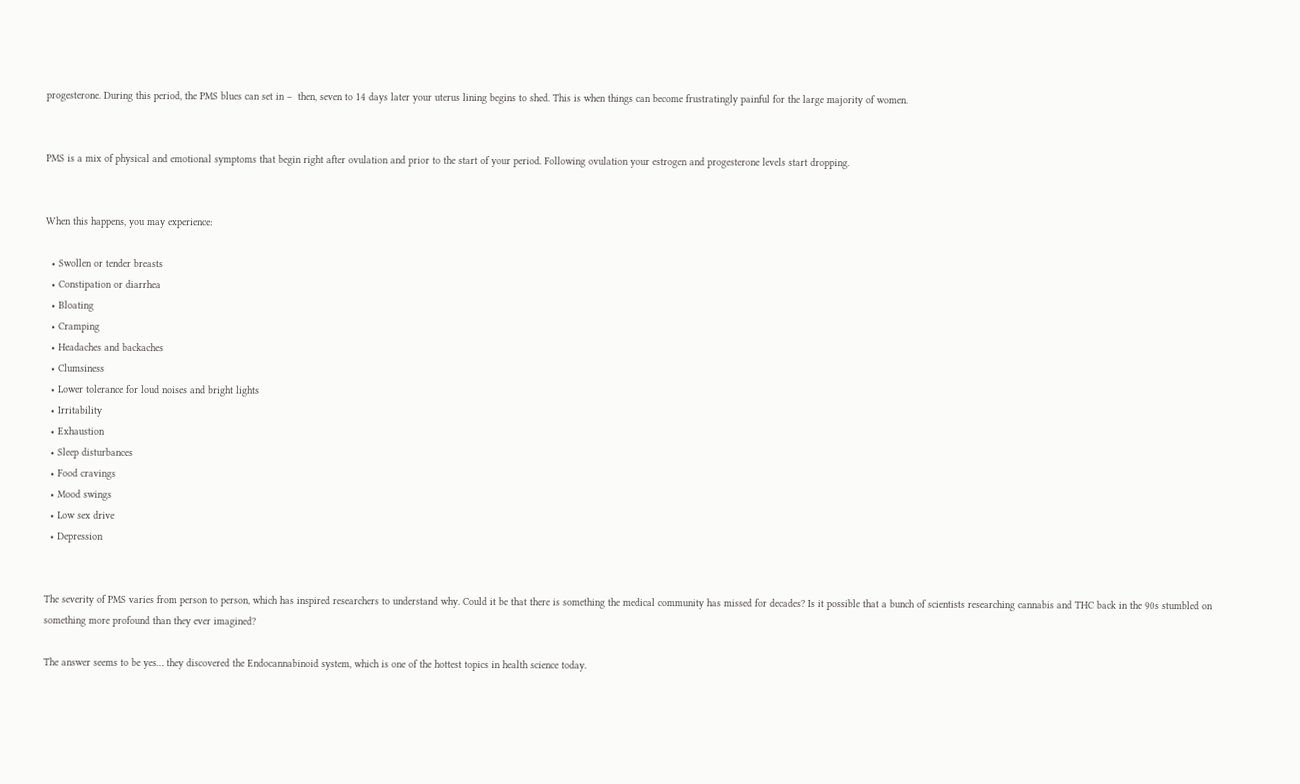progesterone. During this period, the PMS blues can set in –  then, seven to 14 days later your uterus lining begins to shed. This is when things can become frustratingly painful for the large majority of women.


PMS is a mix of physical and emotional symptoms that begin right after ovulation and prior to the start of your period. Following ovulation your estrogen and progesterone levels start dropping.


When this happens, you may experience:

  • Swollen or tender breasts
  • Constipation or diarrhea
  • Bloating
  • Cramping
  • Headaches and backaches
  • Clumsiness
  • Lower tolerance for loud noises and bright lights
  • Irritability
  • Exhaustion
  • Sleep disturbances
  • Food cravings
  • Mood swings
  • Low sex drive
  • Depression


The severity of PMS varies from person to person, which has inspired researchers to understand why. Could it be that there is something the medical community has missed for decades? Is it possible that a bunch of scientists researching cannabis and THC back in the 90s stumbled on something more profound than they ever imagined?

The answer seems to be yes… they discovered the Endocannabinoid system, which is one of the hottest topics in health science today.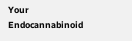Your Endocannabinoid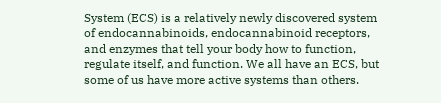System (ECS) is a relatively newly discovered system of endocannabinoids, endocannabinoid receptors, and enzymes that tell your body how to function, regulate itself, and function. We all have an ECS, but some of us have more active systems than others.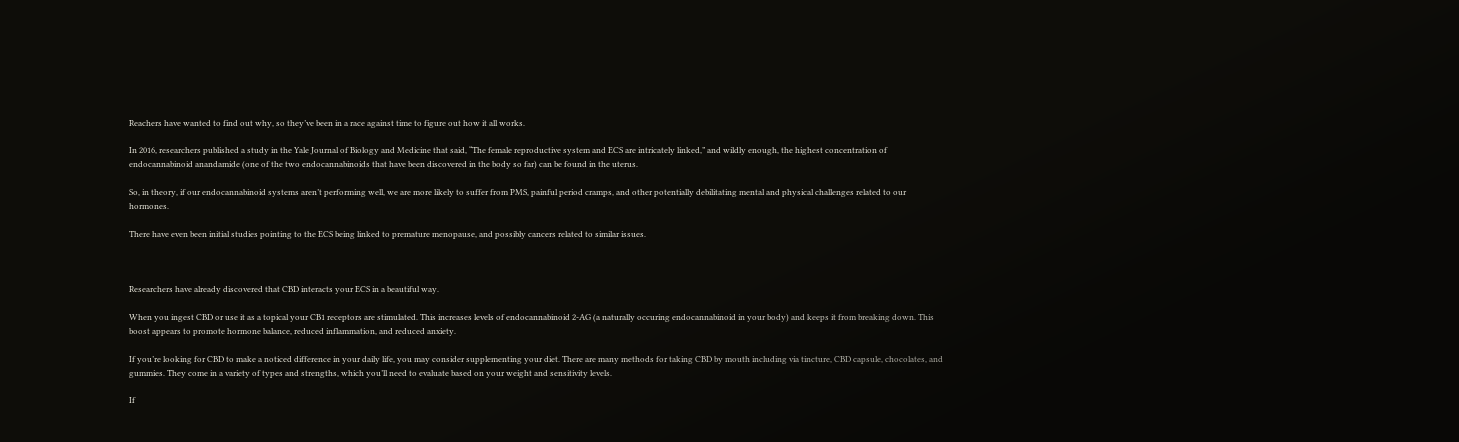Reachers have wanted to find out why, so they’ve been in a race against time to figure out how it all works.

In 2016, researchers published a study in the Yale Journal of Biology and Medicine that said, “The female reproductive system and ECS are intricately linked,” and wildly enough, the highest concentration of endocannabinoid anandamide (one of the two endocannabinoids that have been discovered in the body so far) can be found in the uterus.

So, in theory, if our endocannabinoid systems aren’t performing well, we are more likely to suffer from PMS, painful period cramps, and other potentially debilitating mental and physical challenges related to our hormones.

There have even been initial studies pointing to the ECS being linked to premature menopause, and possibly cancers related to similar issues.



Researchers have already discovered that CBD interacts your ECS in a beautiful way.

When you ingest CBD or use it as a topical your CB1 receptors are stimulated. This increases levels of endocannabinoid 2-AG (a naturally occuring endocannabinoid in your body) and keeps it from breaking down. This boost appears to promote hormone balance, reduced inflammation, and reduced anxiety.

If you’re looking for CBD to make a noticed difference in your daily life, you may consider supplementing your diet. There are many methods for taking CBD by mouth including via tincture, CBD capsule, chocolates, and gummies. They come in a variety of types and strengths, which you’ll need to evaluate based on your weight and sensitivity levels.

If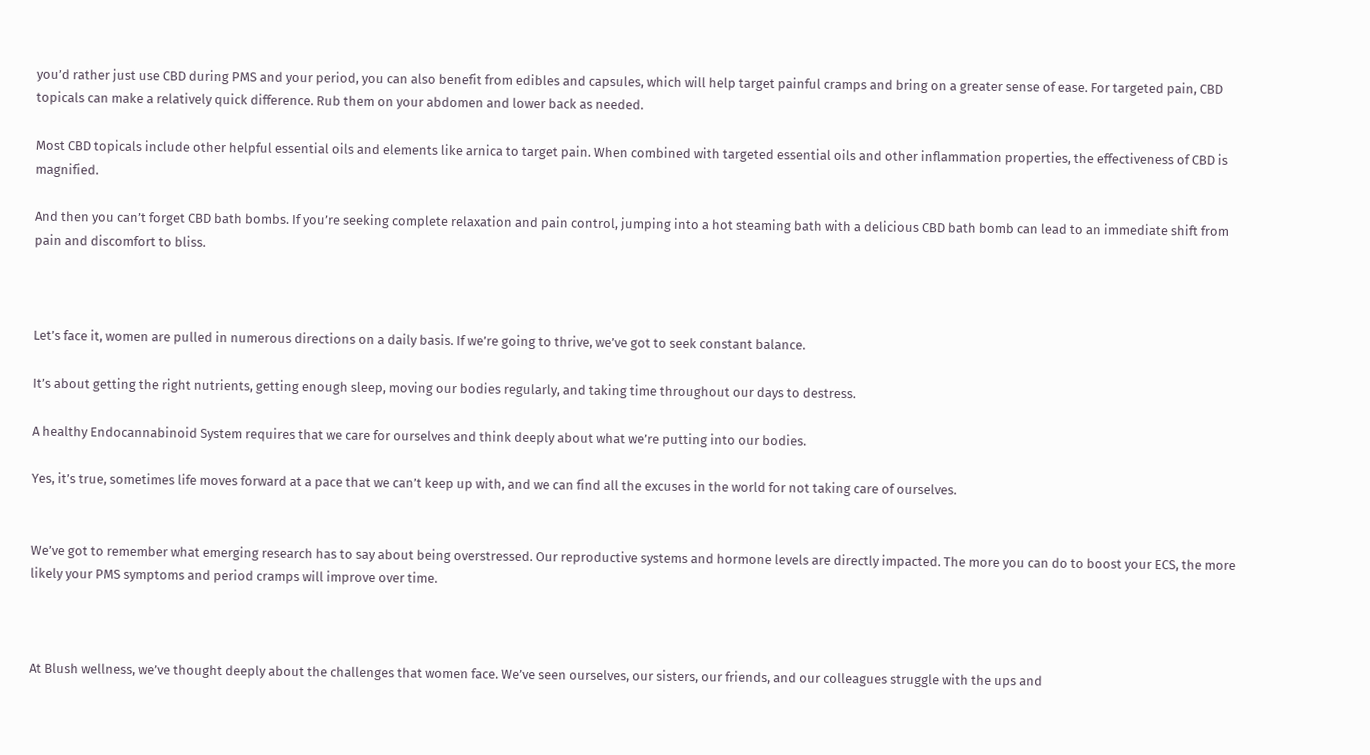you’d rather just use CBD during PMS and your period, you can also benefit from edibles and capsules, which will help target painful cramps and bring on a greater sense of ease. For targeted pain, CBD topicals can make a relatively quick difference. Rub them on your abdomen and lower back as needed.

Most CBD topicals include other helpful essential oils and elements like arnica to target pain. When combined with targeted essential oils and other inflammation properties, the effectiveness of CBD is magnified.

And then you can’t forget CBD bath bombs. If you’re seeking complete relaxation and pain control, jumping into a hot steaming bath with a delicious CBD bath bomb can lead to an immediate shift from pain and discomfort to bliss.



Let’s face it, women are pulled in numerous directions on a daily basis. If we’re going to thrive, we’ve got to seek constant balance.

It’s about getting the right nutrients, getting enough sleep, moving our bodies regularly, and taking time throughout our days to destress.

A healthy Endocannabinoid System requires that we care for ourselves and think deeply about what we’re putting into our bodies.

Yes, it’s true, sometimes life moves forward at a pace that we can’t keep up with, and we can find all the excuses in the world for not taking care of ourselves.


We’ve got to remember what emerging research has to say about being overstressed. Our reproductive systems and hormone levels are directly impacted. The more you can do to boost your ECS, the more likely your PMS symptoms and period cramps will improve over time.



At Blush wellness, we’ve thought deeply about the challenges that women face. We’ve seen ourselves, our sisters, our friends, and our colleagues struggle with the ups and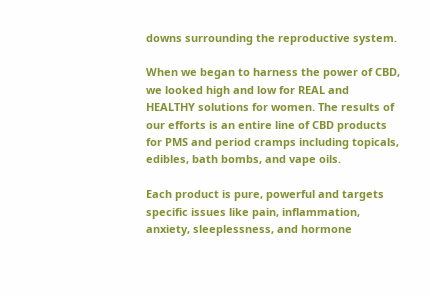downs surrounding the reproductive system.

When we began to harness the power of CBD, we looked high and low for REAL and HEALTHY solutions for women. The results of our efforts is an entire line of CBD products for PMS and period cramps including topicals, edibles, bath bombs, and vape oils.

Each product is pure, powerful and targets specific issues like pain, inflammation, anxiety, sleeplessness, and hormone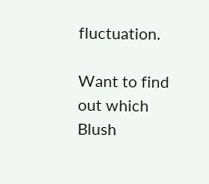fluctuation.

Want to find out which Blush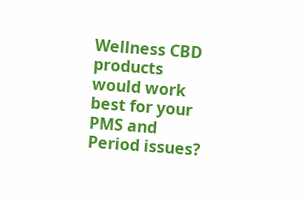Wellness CBD products would work best for your PMS and Period issues?